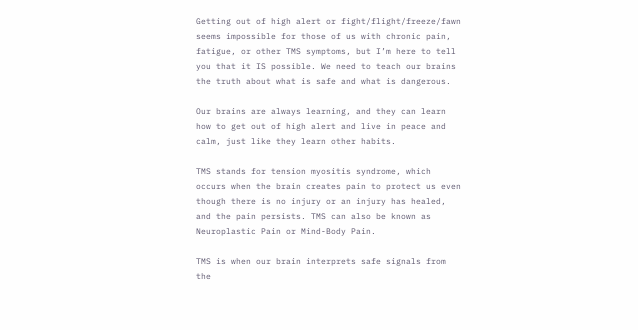Getting out of high alert or fight/flight/freeze/fawn seems impossible for those of us with chronic pain, fatigue, or other TMS symptoms, but I’m here to tell you that it IS possible. We need to teach our brains the truth about what is safe and what is dangerous.

Our brains are always learning, and they can learn how to get out of high alert and live in peace and calm, just like they learn other habits.

TMS stands for tension myositis syndrome, which occurs when the brain creates pain to protect us even though there is no injury or an injury has healed, and the pain persists. TMS can also be known as Neuroplastic Pain or Mind-Body Pain.

TMS is when our brain interprets safe signals from the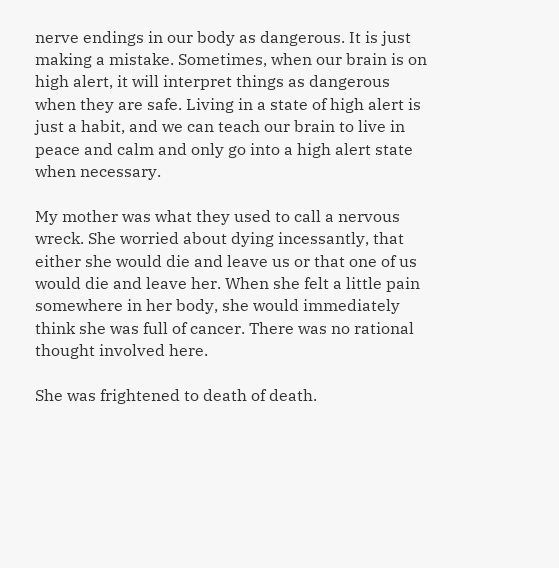nerve endings in our body as dangerous. It is just making a mistake. Sometimes, when our brain is on high alert, it will interpret things as dangerous when they are safe. Living in a state of high alert is just a habit, and we can teach our brain to live in peace and calm and only go into a high alert state when necessary.

My mother was what they used to call a nervous wreck. She worried about dying incessantly, that either she would die and leave us or that one of us would die and leave her. When she felt a little pain somewhere in her body, she would immediately think she was full of cancer. There was no rational thought involved here.

She was frightened to death of death.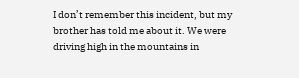I don’t remember this incident, but my brother has told me about it. We were driving high in the mountains in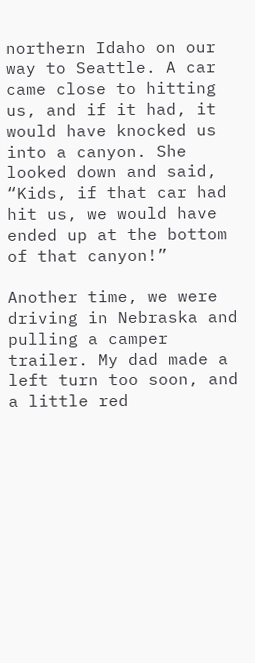northern Idaho on our way to Seattle. A car came close to hitting us, and if it had, it would have knocked us into a canyon. She looked down and said, “Kids, if that car had hit us, we would have ended up at the bottom of that canyon!”

Another time, we were driving in Nebraska and pulling a camper trailer. My dad made a left turn too soon, and a little red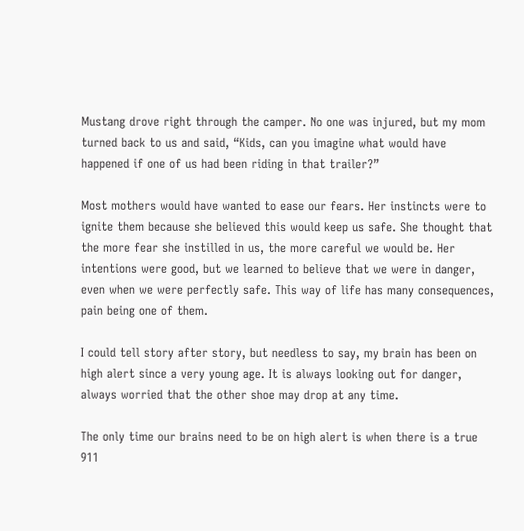Mustang drove right through the camper. No one was injured, but my mom turned back to us and said, “Kids, can you imagine what would have happened if one of us had been riding in that trailer?”

Most mothers would have wanted to ease our fears. Her instincts were to ignite them because she believed this would keep us safe. She thought that the more fear she instilled in us, the more careful we would be. Her intentions were good, but we learned to believe that we were in danger, even when we were perfectly safe. This way of life has many consequences, pain being one of them.

I could tell story after story, but needless to say, my brain has been on high alert since a very young age. It is always looking out for danger, always worried that the other shoe may drop at any time.

The only time our brains need to be on high alert is when there is a true 911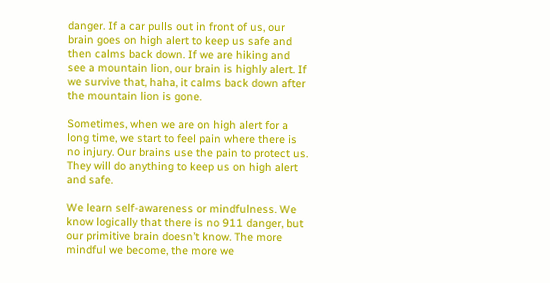danger. If a car pulls out in front of us, our brain goes on high alert to keep us safe and then calms back down. If we are hiking and see a mountain lion, our brain is highly alert. If we survive that, haha, it calms back down after the mountain lion is gone.

Sometimes, when we are on high alert for a long time, we start to feel pain where there is no injury. Our brains use the pain to protect us. They will do anything to keep us on high alert and safe.

We learn self-awareness or mindfulness. We know logically that there is no 911 danger, but our primitive brain doesn’t know. The more mindful we become, the more we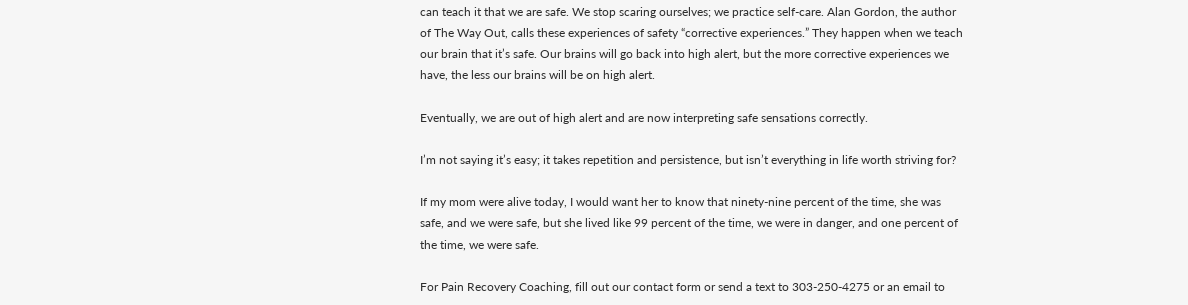can teach it that we are safe. We stop scaring ourselves; we practice self-care. Alan Gordon, the author of The Way Out, calls these experiences of safety “corrective experiences.” They happen when we teach our brain that it’s safe. Our brains will go back into high alert, but the more corrective experiences we have, the less our brains will be on high alert.

Eventually, we are out of high alert and are now interpreting safe sensations correctly.

I’m not saying it’s easy; it takes repetition and persistence, but isn’t everything in life worth striving for?

If my mom were alive today, I would want her to know that ninety-nine percent of the time, she was safe, and we were safe, but she lived like 99 percent of the time, we were in danger, and one percent of the time, we were safe.

For Pain Recovery Coaching, fill out our contact form or send a text to 303-250-4275 or an email to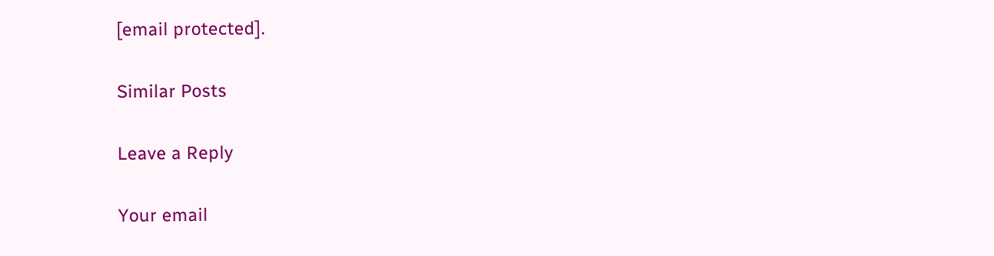[email protected].

Similar Posts

Leave a Reply

Your email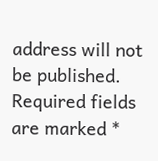address will not be published. Required fields are marked *